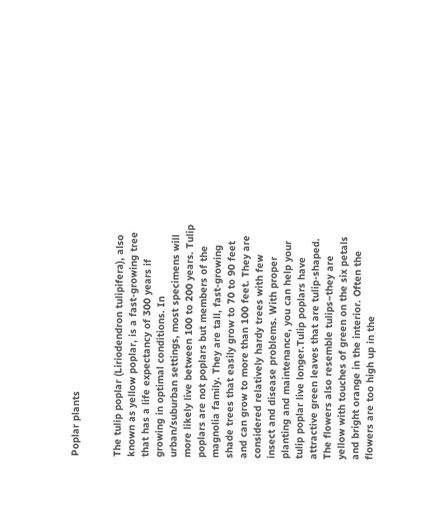Poplar plants


The tulip poplar (Liriodendron tulipifera), also known as yellow poplar, is a fast-growing tree that has a life expectancy of 300 years if growing in optimal conditions. In urban/suburban settings, most specimens will more likely live between 100 to 200 years. Tulip poplars are not poplars but members of the magnolia family. They are tall, fast-growing shade trees that easily grow to 70 to 90 feet and can grow to more than 100 feet. They are considered relatively hardy trees with few insect and disease problems. With proper planting and maintenance, you can help your tulip poplar live longer.Tulip poplars have attractive green leaves that are tulip-shaped. The flowers also resemble tulips–they are yellow with touches of green on the six petals and bright orange in the interior. Often the flowers are too high up in the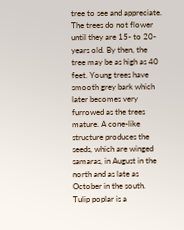tree to see and appreciate. The trees do not flower until they are 15- to 20-years old. By then, the tree may be as high as 40 feet. Young trees have smooth grey bark which later becomes very furrowed as the trees mature. A cone-like structure produces the seeds, which are winged samaras, in August in the north and as late as October in the south. Tulip poplar is a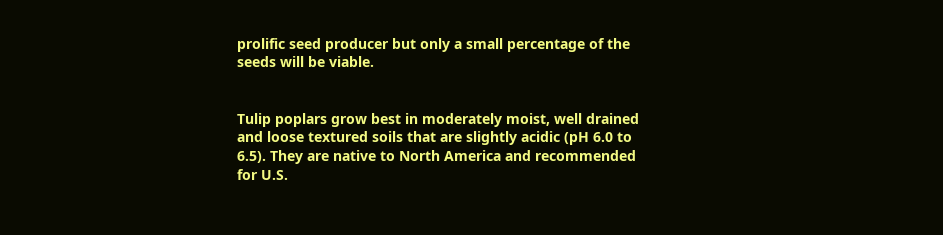prolific seed producer but only a small percentage of the seeds will be viable.


Tulip poplars grow best in moderately moist, well drained and loose textured soils that are slightly acidic (pH 6.0 to 6.5). They are native to North America and recommended for U.S.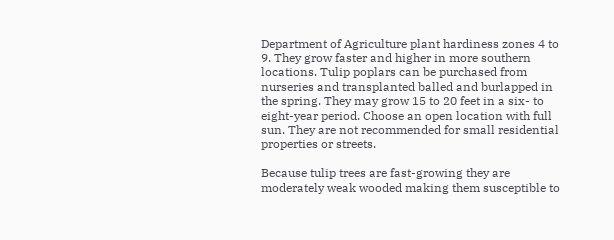Department of Agriculture plant hardiness zones 4 to 9. They grow faster and higher in more southern locations. Tulip poplars can be purchased from nurseries and transplanted balled and burlapped in the spring. They may grow 15 to 20 feet in a six- to eight-year period. Choose an open location with full sun. They are not recommended for small residential properties or streets.

Because tulip trees are fast-growing they are moderately weak wooded making them susceptible to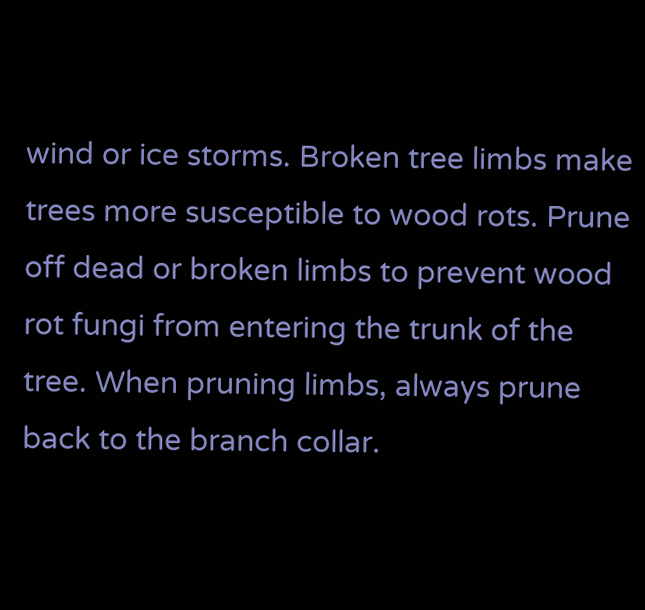wind or ice storms. Broken tree limbs make trees more susceptible to wood rots. Prune off dead or broken limbs to prevent wood rot fungi from entering the trunk of the tree. When pruning limbs, always prune back to the branch collar.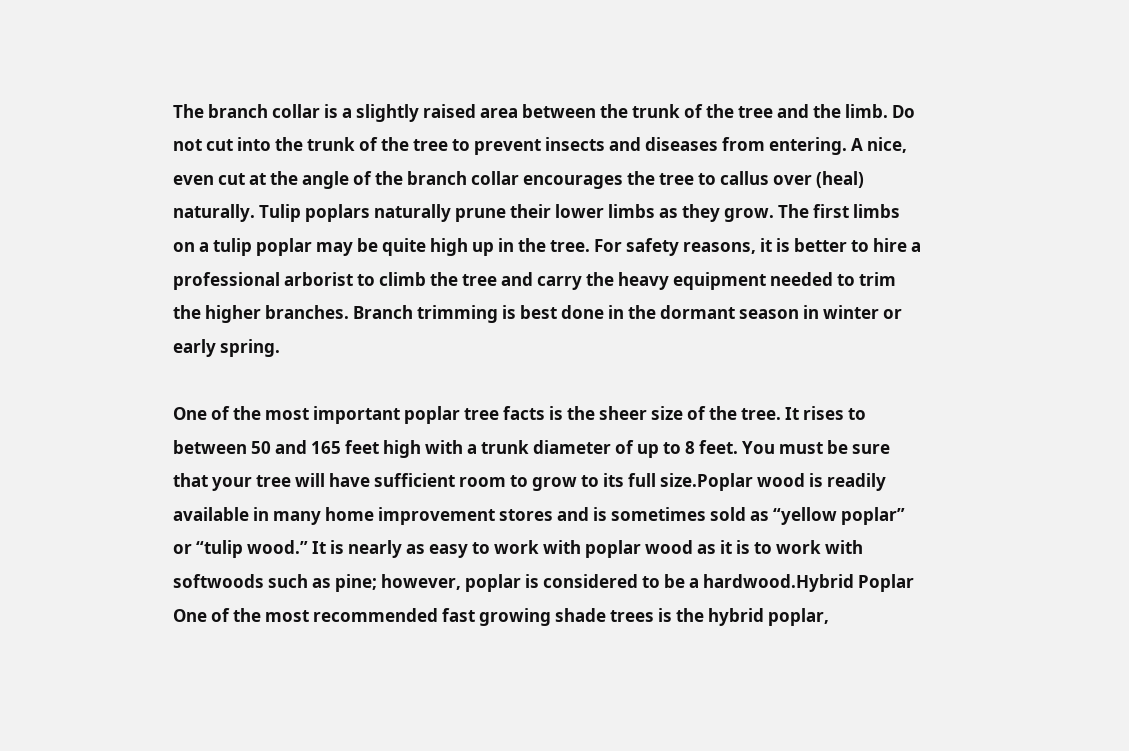The branch collar is a slightly raised area between the trunk of the tree and the limb. Do not cut into the trunk of the tree to prevent insects and diseases from entering. A nice, even cut at the angle of the branch collar encourages the tree to callus over (heal) naturally. Tulip poplars naturally prune their lower limbs as they grow. The first limbs on a tulip poplar may be quite high up in the tree. For safety reasons, it is better to hire a professional arborist to climb the tree and carry the heavy equipment needed to trim the higher branches. Branch trimming is best done in the dormant season in winter or early spring.

One of the most important poplar tree facts is the sheer size of the tree. It rises to between 50 and 165 feet high with a trunk diameter of up to 8 feet. You must be sure that your tree will have sufficient room to grow to its full size.Poplar wood is readily available in many home improvement stores and is sometimes sold as “yellow poplar” or “tulip wood.” It is nearly as easy to work with poplar wood as it is to work with softwoods such as pine; however, poplar is considered to be a hardwood.Hybrid Poplar One of the most recommended fast growing shade trees is the hybrid poplar,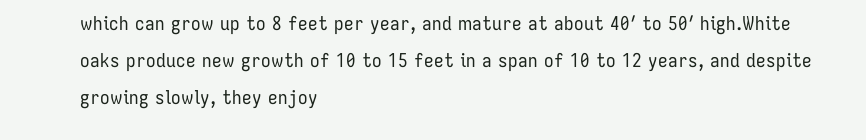which can grow up to 8 feet per year, and mature at about 40′ to 50′ high.White oaks produce new growth of 10 to 15 feet in a span of 10 to 12 years, and despite growing slowly, they enjoy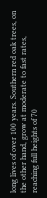long lives of over 100 years. Southern red oak trees, on the other hand, grow at moderate to fast rates, reaching full heights of 70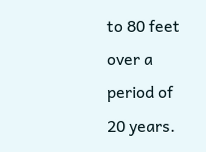to 80 feet over a period of 20 years.